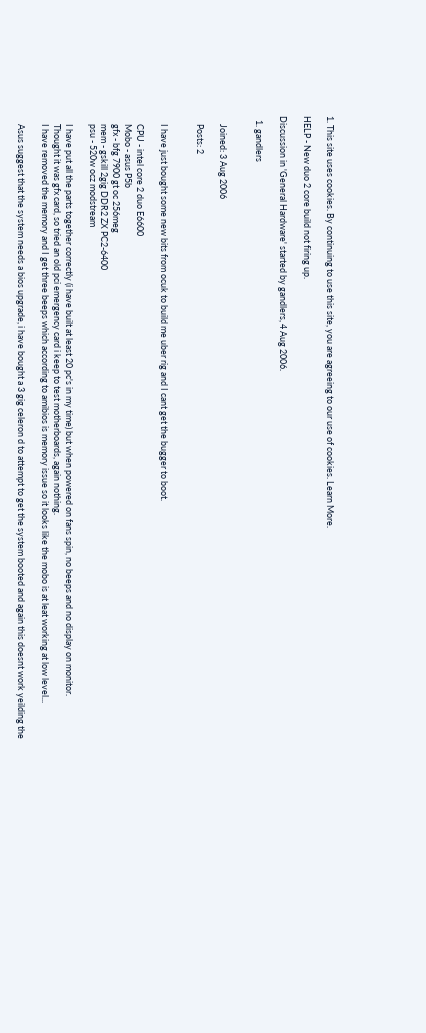1. This site uses cookies. By continuing to use this site, you are agreeing to our use of cookies. Learn More.

HELP - New duo 2 core build not firing up.

Discussion in 'General Hardware' started by gandlers, 4 Aug 2006.

  1. gandlers


    Joined: 3 Aug 2006

    Posts: 2


    I have just bought some new bits from ocuk to build me uber rig and I cant get the bugger to boot.

    CPU - intel core 2 duo E6600
    Mobo - asus P5b
    gfx - bfg 7900 gt oc 256meg
    mem - gskill 2gig DDR2 ZX PC2-6400
    psu - 520w ocz modstream

    I have put all the parts together correctly (i have built at least 20 pc's in my time) but when powered on fans spin, no beeps and no display on monitor.
    Thought it was gfx card, so tried an old pci emergency card i keep to test motherboards, again nothing.
    I have removed the memory and I get three beeps which according to amibios is memory issue so it looks like the mobo is at leat working at low level...

    Asus suggest that the system needs a bios upgrade, i have bought a 3 gig celeron d to attempt to get the system booted and again this doesnt work yeilding the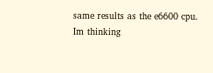same results as the e6600 cpu. Im thinking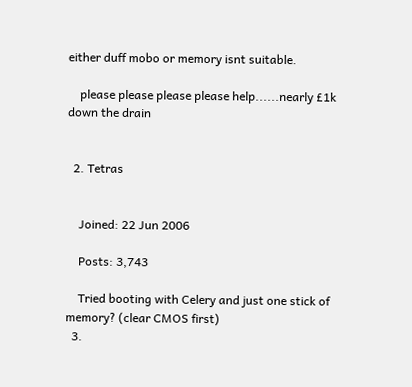either duff mobo or memory isnt suitable.

    please please please please help......nearly £1k down the drain


  2. Tetras


    Joined: 22 Jun 2006

    Posts: 3,743

    Tried booting with Celery and just one stick of memory? (clear CMOS first)
  3.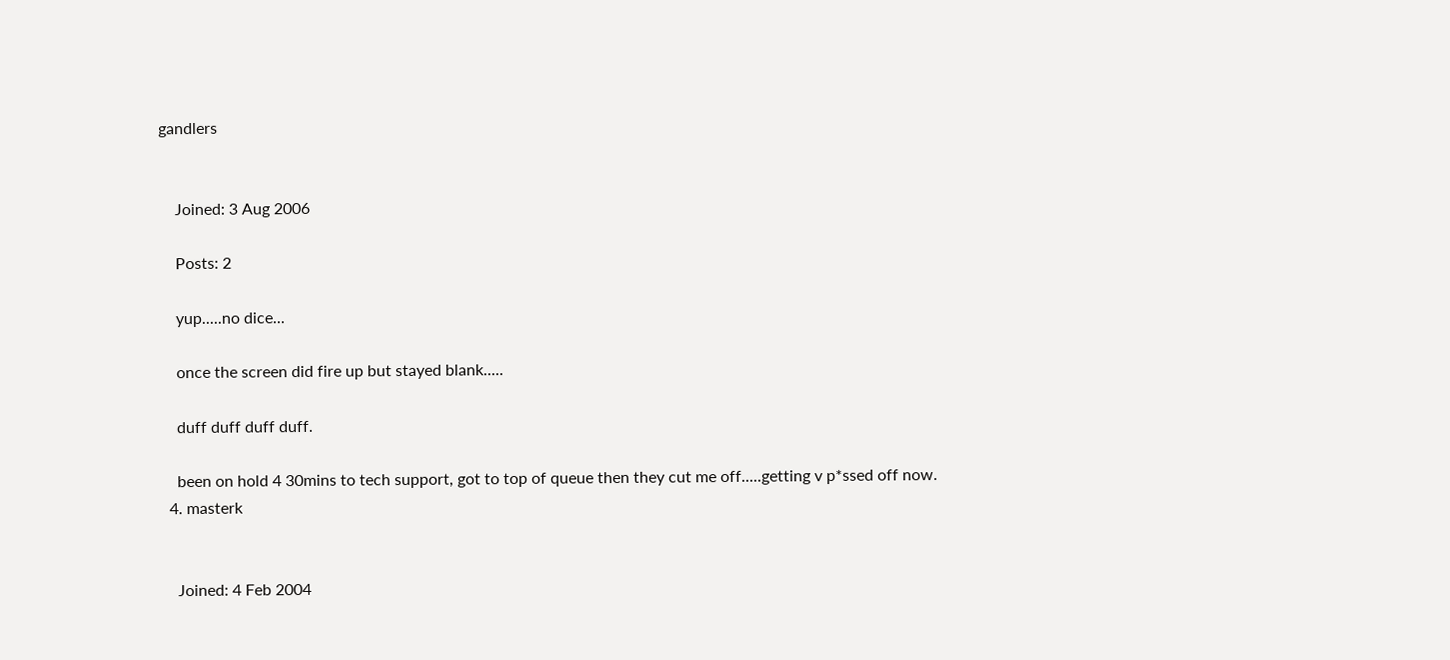gandlers


    Joined: 3 Aug 2006

    Posts: 2

    yup.....no dice...

    once the screen did fire up but stayed blank.....

    duff duff duff duff.

    been on hold 4 30mins to tech support, got to top of queue then they cut me off.....getting v p*ssed off now.
  4. masterk


    Joined: 4 Feb 2004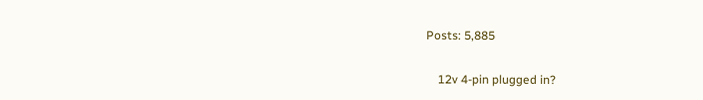Posts: 5,885

    12v 4-pin plugged in?